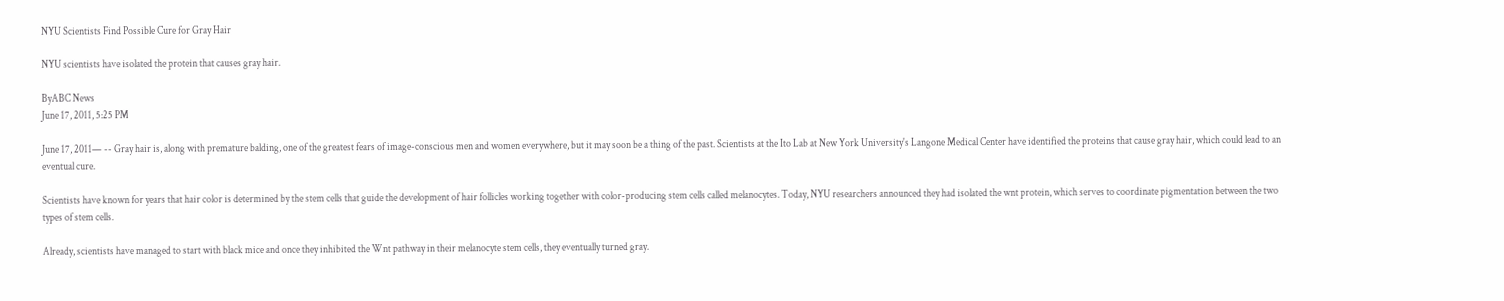NYU Scientists Find Possible Cure for Gray Hair

NYU scientists have isolated the protein that causes gray hair.

ByABC News
June 17, 2011, 5:25 PM

June 17, 2011— -- Gray hair is, along with premature balding, one of the greatest fears of image-conscious men and women everywhere, but it may soon be a thing of the past. Scientists at the Ito Lab at New York University's Langone Medical Center have identified the proteins that cause gray hair, which could lead to an eventual cure.

Scientists have known for years that hair color is determined by the stem cells that guide the development of hair follicles working together with color-producing stem cells called melanocytes. Today, NYU researchers announced they had isolated the wnt protein, which serves to coordinate pigmentation between the two types of stem cells.

Already, scientists have managed to start with black mice and once they inhibited the Wnt pathway in their melanocyte stem cells, they eventually turned gray.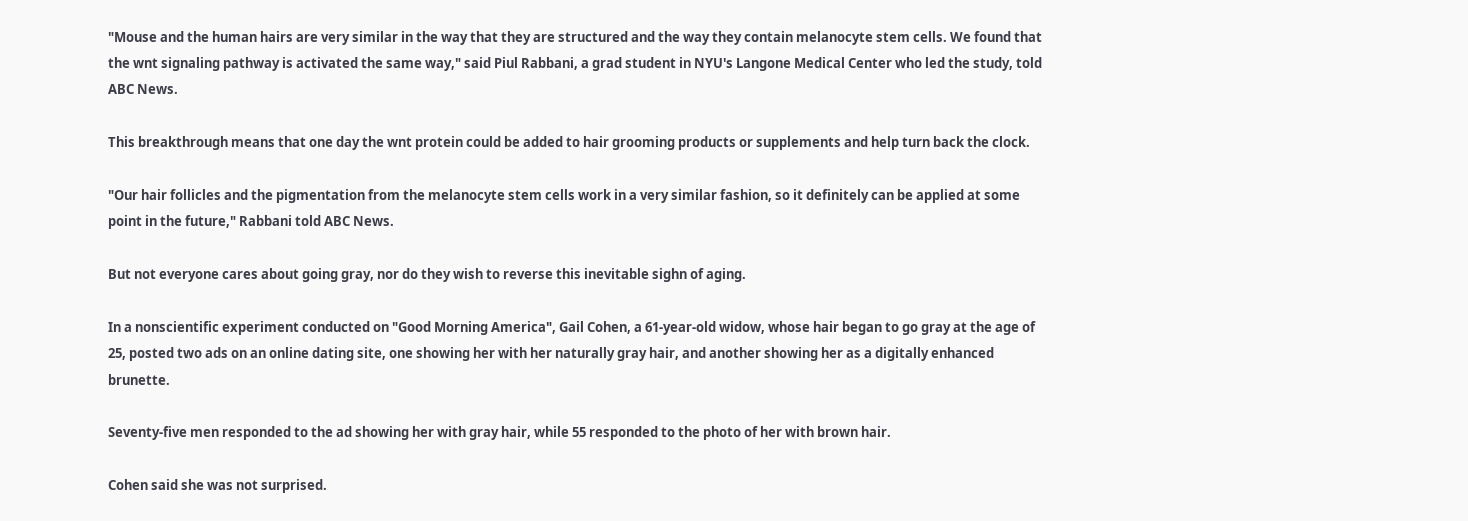"Mouse and the human hairs are very similar in the way that they are structured and the way they contain melanocyte stem cells. We found that the wnt signaling pathway is activated the same way," said Piul Rabbani, a grad student in NYU's Langone Medical Center who led the study, told ABC News.

This breakthrough means that one day the wnt protein could be added to hair grooming products or supplements and help turn back the clock.

"Our hair follicles and the pigmentation from the melanocyte stem cells work in a very similar fashion, so it definitely can be applied at some point in the future," Rabbani told ABC News.

But not everyone cares about going gray, nor do they wish to reverse this inevitable sighn of aging.

In a nonscientific experiment conducted on "Good Morning America", Gail Cohen, a 61-year-old widow, whose hair began to go gray at the age of 25, posted two ads on an online dating site, one showing her with her naturally gray hair, and another showing her as a digitally enhanced brunette.

Seventy-five men responded to the ad showing her with gray hair, while 55 responded to the photo of her with brown hair.

Cohen said she was not surprised.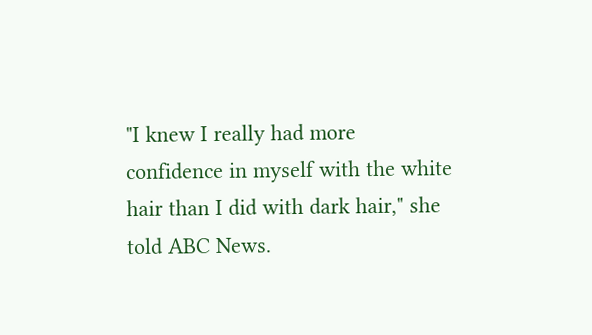"I knew I really had more confidence in myself with the white hair than I did with dark hair," she told ABC News.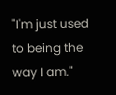"I'm just used to being the way I am."